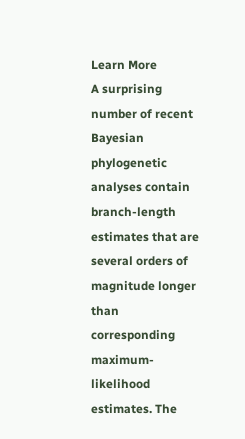Learn More
A surprising number of recent Bayesian phylogenetic analyses contain branch-length estimates that are several orders of magnitude longer than corresponding maximum-likelihood estimates. The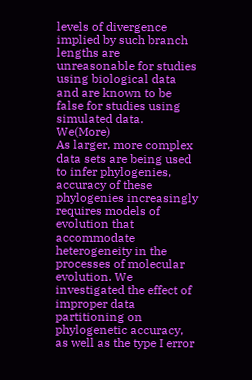levels of divergence implied by such branch lengths are unreasonable for studies using biological data and are known to be false for studies using simulated data. We(More)
As larger, more complex data sets are being used to infer phylogenies, accuracy of these phylogenies increasingly requires models of evolution that accommodate heterogeneity in the processes of molecular evolution. We investigated the effect of improper data partitioning on phylogenetic accuracy, as well as the type I error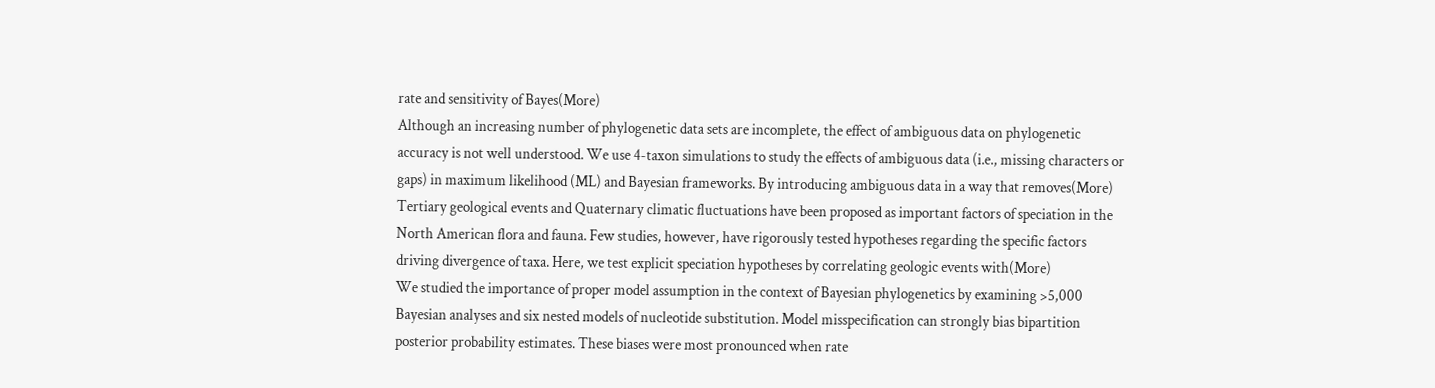rate and sensitivity of Bayes(More)
Although an increasing number of phylogenetic data sets are incomplete, the effect of ambiguous data on phylogenetic accuracy is not well understood. We use 4-taxon simulations to study the effects of ambiguous data (i.e., missing characters or gaps) in maximum likelihood (ML) and Bayesian frameworks. By introducing ambiguous data in a way that removes(More)
Tertiary geological events and Quaternary climatic fluctuations have been proposed as important factors of speciation in the North American flora and fauna. Few studies, however, have rigorously tested hypotheses regarding the specific factors driving divergence of taxa. Here, we test explicit speciation hypotheses by correlating geologic events with(More)
We studied the importance of proper model assumption in the context of Bayesian phylogenetics by examining >5,000 Bayesian analyses and six nested models of nucleotide substitution. Model misspecification can strongly bias bipartition posterior probability estimates. These biases were most pronounced when rate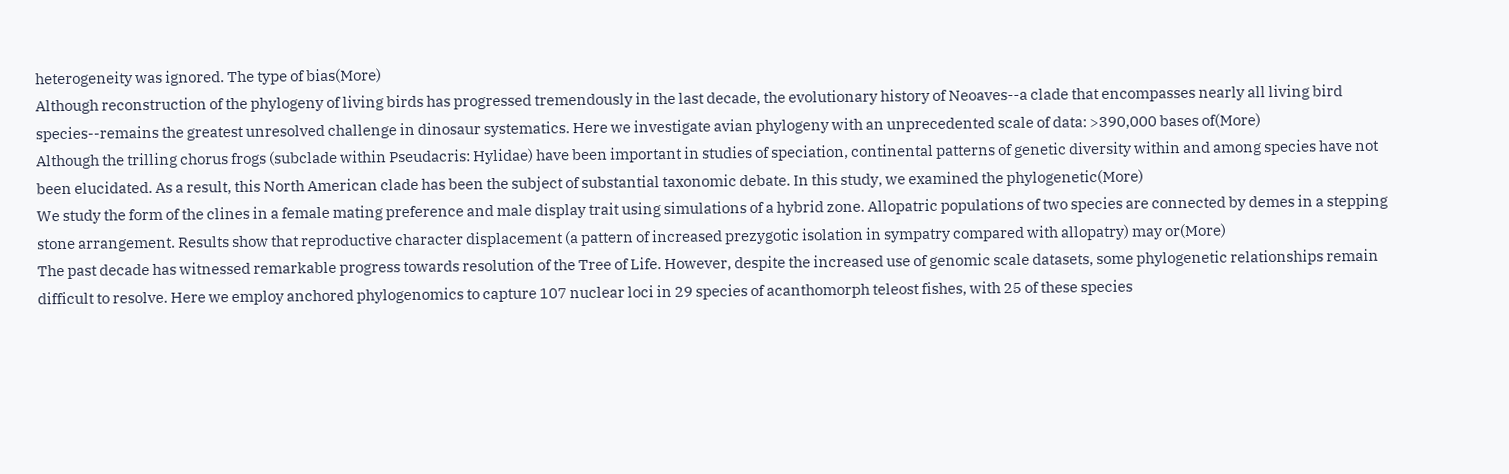heterogeneity was ignored. The type of bias(More)
Although reconstruction of the phylogeny of living birds has progressed tremendously in the last decade, the evolutionary history of Neoaves--a clade that encompasses nearly all living bird species--remains the greatest unresolved challenge in dinosaur systematics. Here we investigate avian phylogeny with an unprecedented scale of data: >390,000 bases of(More)
Although the trilling chorus frogs (subclade within Pseudacris: Hylidae) have been important in studies of speciation, continental patterns of genetic diversity within and among species have not been elucidated. As a result, this North American clade has been the subject of substantial taxonomic debate. In this study, we examined the phylogenetic(More)
We study the form of the clines in a female mating preference and male display trait using simulations of a hybrid zone. Allopatric populations of two species are connected by demes in a stepping stone arrangement. Results show that reproductive character displacement (a pattern of increased prezygotic isolation in sympatry compared with allopatry) may or(More)
The past decade has witnessed remarkable progress towards resolution of the Tree of Life. However, despite the increased use of genomic scale datasets, some phylogenetic relationships remain difficult to resolve. Here we employ anchored phylogenomics to capture 107 nuclear loci in 29 species of acanthomorph teleost fishes, with 25 of these species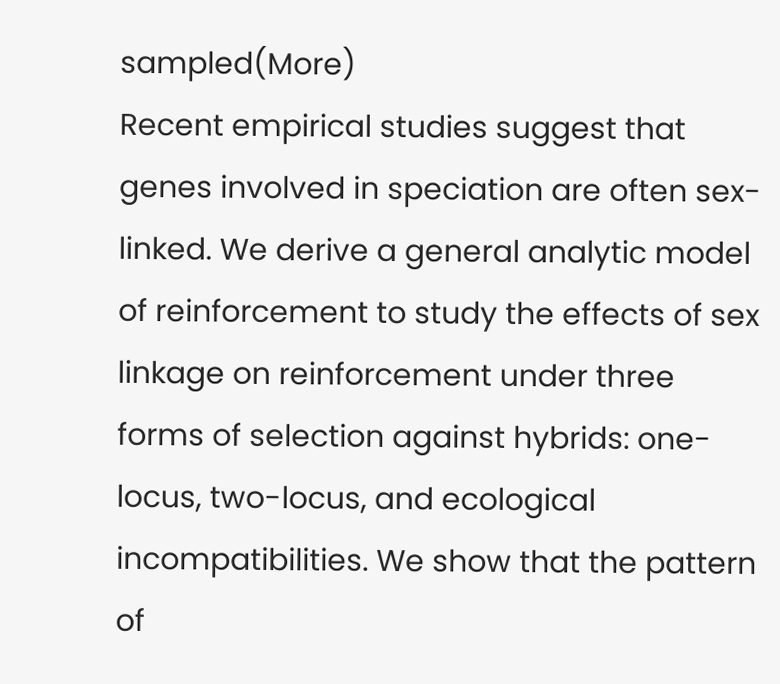sampled(More)
Recent empirical studies suggest that genes involved in speciation are often sex-linked. We derive a general analytic model of reinforcement to study the effects of sex linkage on reinforcement under three forms of selection against hybrids: one-locus, two-locus, and ecological incompatibilities. We show that the pattern of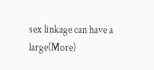sex linkage can have a large(More)